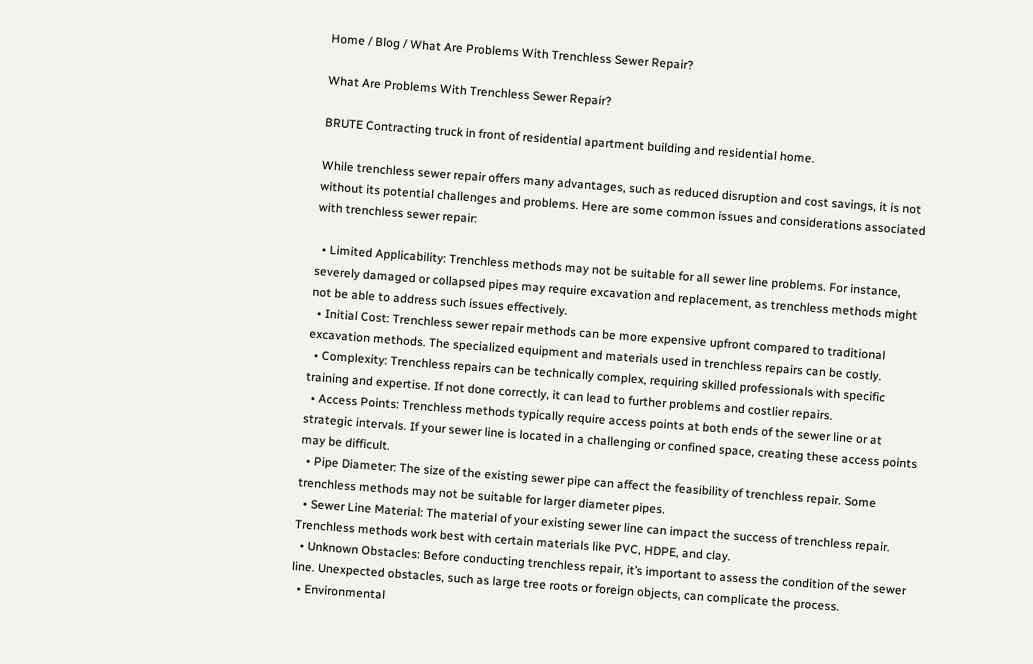Home / Blog / What Are Problems With Trenchless Sewer Repair?

What Are Problems With Trenchless Sewer Repair?

BRUTE Contracting truck in front of residential apartment building and residential home.

While trenchless sewer repair offers many advantages, such as reduced disruption and cost savings, it is not without its potential challenges and problems. Here are some common issues and considerations associated with trenchless sewer repair:

  • Limited Applicability: Trenchless methods may not be suitable for all sewer line problems. For instance, severely damaged or collapsed pipes may require excavation and replacement, as trenchless methods might not be able to address such issues effectively.
  • Initial Cost: Trenchless sewer repair methods can be more expensive upfront compared to traditional excavation methods. The specialized equipment and materials used in trenchless repairs can be costly.
  • Complexity: Trenchless repairs can be technically complex, requiring skilled professionals with specific training and expertise. If not done correctly, it can lead to further problems and costlier repairs.
  • Access Points: Trenchless methods typically require access points at both ends of the sewer line or at strategic intervals. If your sewer line is located in a challenging or confined space, creating these access points may be difficult.
  • Pipe Diameter: The size of the existing sewer pipe can affect the feasibility of trenchless repair. Some trenchless methods may not be suitable for larger diameter pipes.
  • Sewer Line Material: The material of your existing sewer line can impact the success of trenchless repair. Trenchless methods work best with certain materials like PVC, HDPE, and clay.
  • Unknown Obstacles: Before conducting trenchless repair, it’s important to assess the condition of the sewer line. Unexpected obstacles, such as large tree roots or foreign objects, can complicate the process.
  • Environmental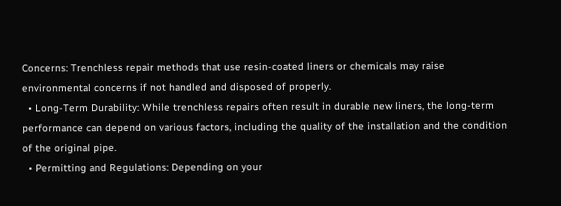Concerns: Trenchless repair methods that use resin-coated liners or chemicals may raise environmental concerns if not handled and disposed of properly.
  • Long-Term Durability: While trenchless repairs often result in durable new liners, the long-term performance can depend on various factors, including the quality of the installation and the condition of the original pipe.
  • Permitting and Regulations: Depending on your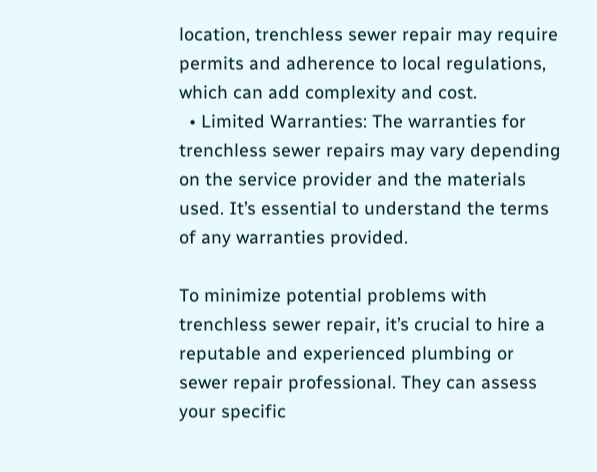location, trenchless sewer repair may require permits and adherence to local regulations, which can add complexity and cost.
  • Limited Warranties: The warranties for trenchless sewer repairs may vary depending on the service provider and the materials used. It’s essential to understand the terms of any warranties provided.

To minimize potential problems with trenchless sewer repair, it’s crucial to hire a reputable and experienced plumbing or sewer repair professional. They can assess your specific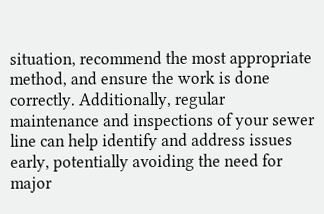situation, recommend the most appropriate method, and ensure the work is done correctly. Additionally, regular maintenance and inspections of your sewer line can help identify and address issues early, potentially avoiding the need for major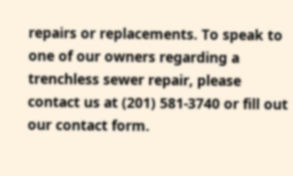repairs or replacements. To speak to one of our owners regarding a trenchless sewer repair, please contact us at (201) 581-3740 or fill out our contact form.